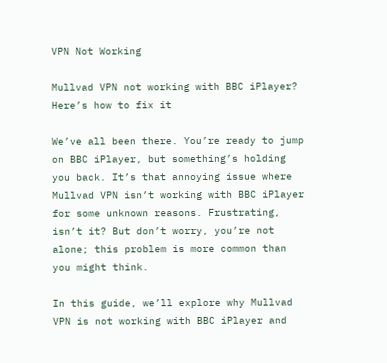VPN Not Working

Mullvad VPN not working with BBC iPlayer? Here’s how to fix it

We’ve all been there. You’re ready to jump on BBC iPlayer, but something’s holding you back. It’s that annoying issue where Mullvad VPN isn’t working with BBC iPlayer for some unknown reasons. Frustrating, isn’t it? But don’t worry, you’re not alone; this problem is more common than you might think.

In this guide, we’ll explore why Mullvad VPN is not working with BBC iPlayer and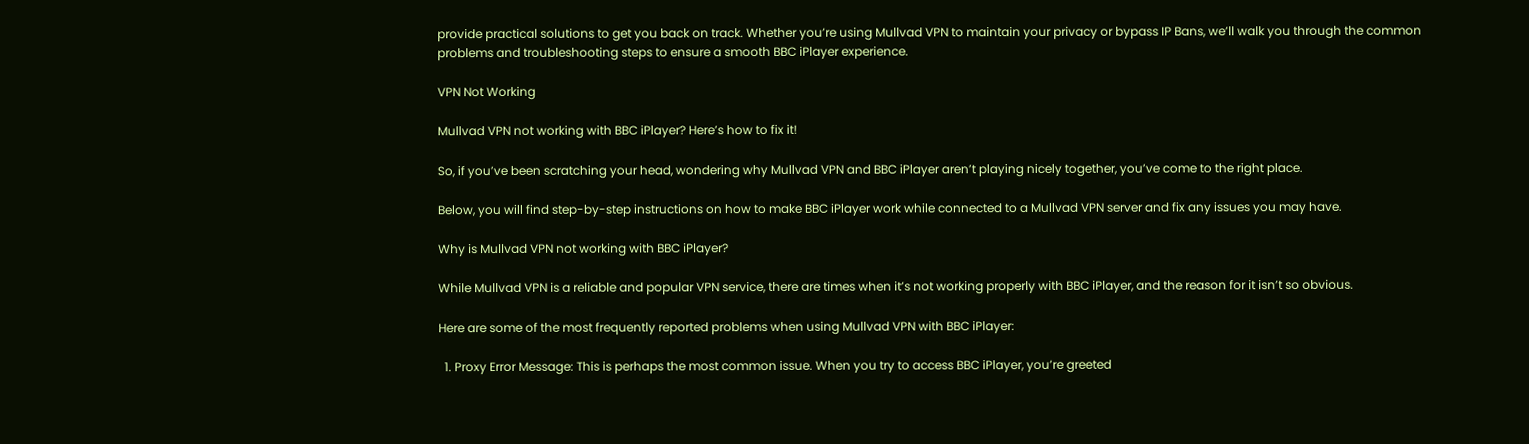provide practical solutions to get you back on track. Whether you’re using Mullvad VPN to maintain your privacy or bypass IP Bans, we’ll walk you through the common problems and troubleshooting steps to ensure a smooth BBC iPlayer experience.

VPN Not Working

Mullvad VPN not working with BBC iPlayer? Here’s how to fix it!

So, if you’ve been scratching your head, wondering why Mullvad VPN and BBC iPlayer aren’t playing nicely together, you’ve come to the right place.

Below, you will find step-by-step instructions on how to make BBC iPlayer work while connected to a Mullvad VPN server and fix any issues you may have.

Why is Mullvad VPN not working with BBC iPlayer?

While Mullvad VPN is a reliable and popular VPN service, there are times when it’s not working properly with BBC iPlayer, and the reason for it isn’t so obvious.

Here are some of the most frequently reported problems when using Mullvad VPN with BBC iPlayer:

  1. Proxy Error Message: This is perhaps the most common issue. When you try to access BBC iPlayer, you’re greeted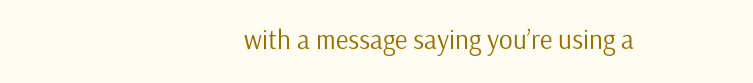with a message saying you’re using a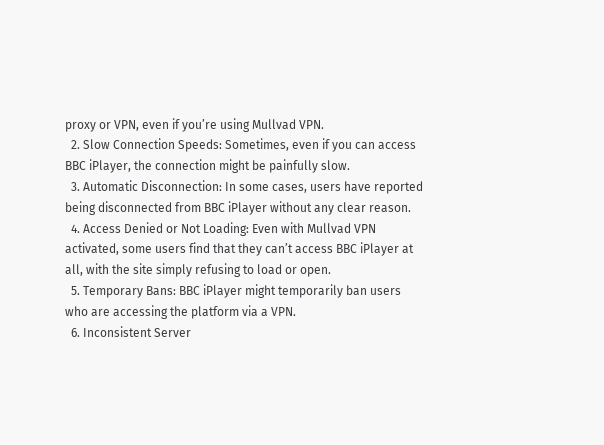proxy or VPN, even if you’re using Mullvad VPN.
  2. Slow Connection Speeds: Sometimes, even if you can access BBC iPlayer, the connection might be painfully slow.
  3. Automatic Disconnection: In some cases, users have reported being disconnected from BBC iPlayer without any clear reason.
  4. Access Denied or Not Loading: Even with Mullvad VPN activated, some users find that they can’t access BBC iPlayer at all, with the site simply refusing to load or open.
  5. Temporary Bans: BBC iPlayer might temporarily ban users who are accessing the platform via a VPN.
  6. Inconsistent Server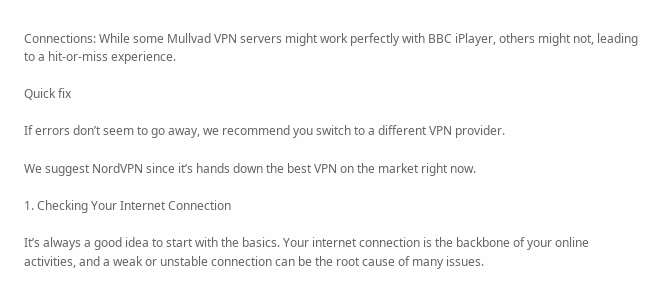Connections: While some Mullvad VPN servers might work perfectly with BBC iPlayer, others might not, leading to a hit-or-miss experience.

Quick fix

If errors don’t seem to go away, we recommend you switch to a different VPN provider.

We suggest NordVPN since it’s hands down the best VPN on the market right now.

1. Checking Your Internet Connection

It’s always a good idea to start with the basics. Your internet connection is the backbone of your online activities, and a weak or unstable connection can be the root cause of many issues.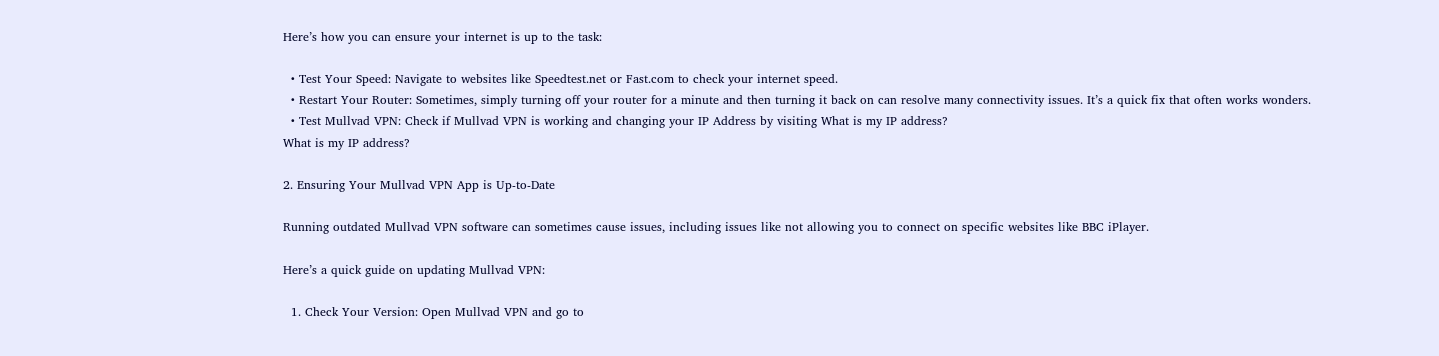Here’s how you can ensure your internet is up to the task:

  • Test Your Speed: Navigate to websites like Speedtest.net or Fast.com to check your internet speed.
  • Restart Your Router: Sometimes, simply turning off your router for a minute and then turning it back on can resolve many connectivity issues. It’s a quick fix that often works wonders.
  • Test Mullvad VPN: Check if Mullvad VPN is working and changing your IP Address by visiting What is my IP address?
What is my IP address?

2. Ensuring Your Mullvad VPN App is Up-to-Date

Running outdated Mullvad VPN software can sometimes cause issues, including issues like not allowing you to connect on specific websites like BBC iPlayer.

Here’s a quick guide on updating Mullvad VPN:

  1. Check Your Version: Open Mullvad VPN and go to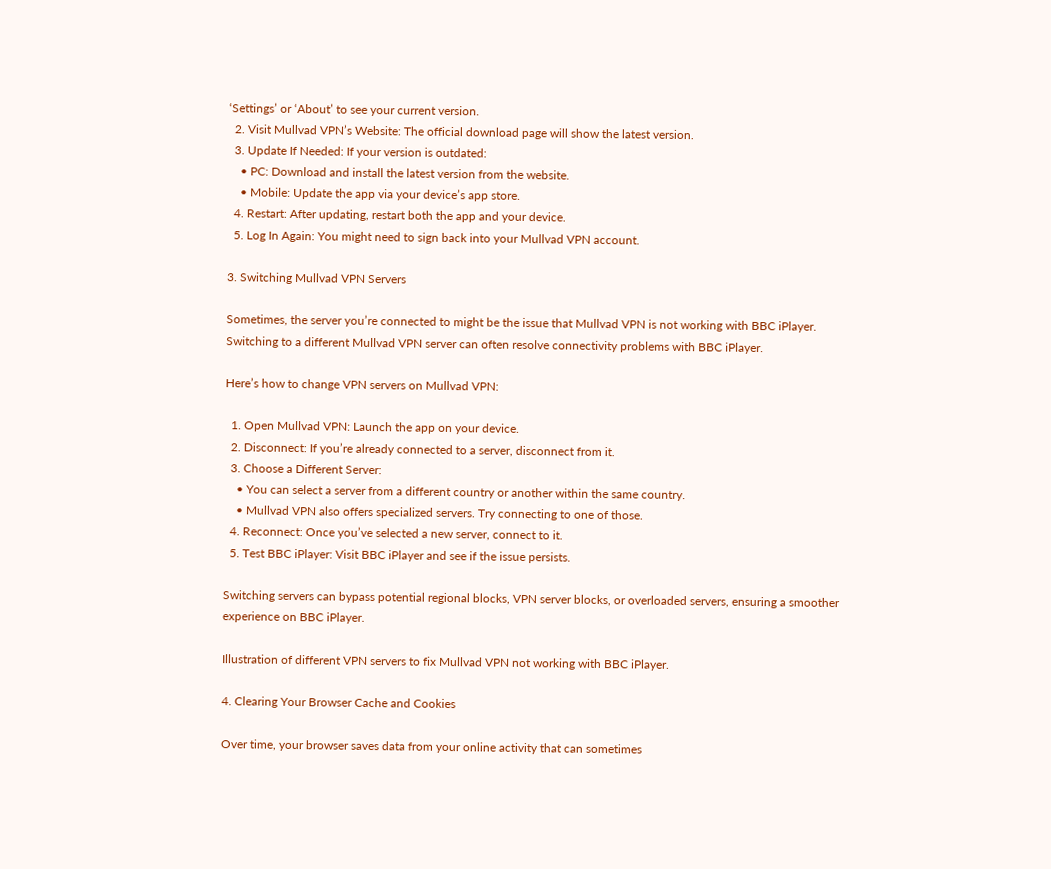‘Settings’ or ‘About’ to see your current version.
  2. Visit Mullvad VPN’s Website: The official download page will show the latest version.
  3. Update If Needed: If your version is outdated:
    • PC: Download and install the latest version from the website.
    • Mobile: Update the app via your device’s app store.
  4. Restart: After updating, restart both the app and your device.
  5. Log In Again: You might need to sign back into your Mullvad VPN account.

3. Switching Mullvad VPN Servers

Sometimes, the server you’re connected to might be the issue that Mullvad VPN is not working with BBC iPlayer. Switching to a different Mullvad VPN server can often resolve connectivity problems with BBC iPlayer.

Here’s how to change VPN servers on Mullvad VPN:

  1. Open Mullvad VPN: Launch the app on your device.
  2. Disconnect: If you’re already connected to a server, disconnect from it.
  3. Choose a Different Server:
    • You can select a server from a different country or another within the same country.
    • Mullvad VPN also offers specialized servers. Try connecting to one of those.
  4. Reconnect: Once you’ve selected a new server, connect to it.
  5. Test BBC iPlayer: Visit BBC iPlayer and see if the issue persists.

Switching servers can bypass potential regional blocks, VPN server blocks, or overloaded servers, ensuring a smoother experience on BBC iPlayer.

Illustration of different VPN servers to fix Mullvad VPN not working with BBC iPlayer.

4. Clearing Your Browser Cache and Cookies

Over time, your browser saves data from your online activity that can sometimes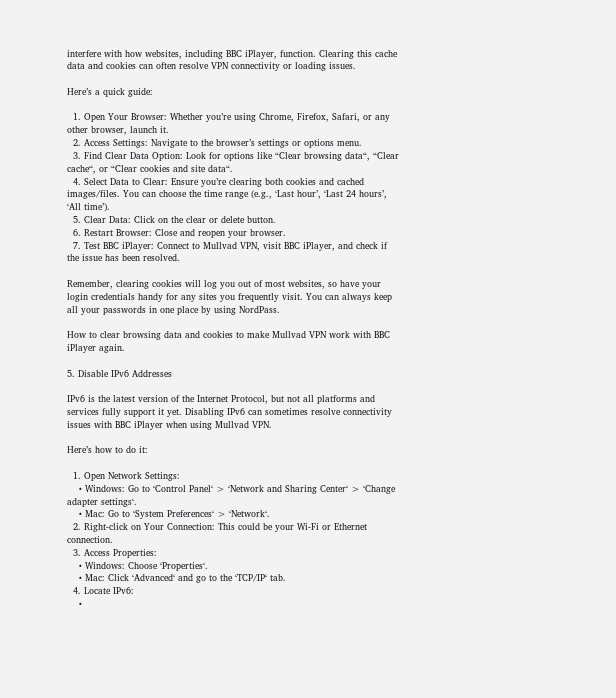interfere with how websites, including BBC iPlayer, function. Clearing this cache data and cookies can often resolve VPN connectivity or loading issues.

Here’s a quick guide:

  1. Open Your Browser: Whether you’re using Chrome, Firefox, Safari, or any other browser, launch it.
  2. Access Settings: Navigate to the browser’s settings or options menu.
  3. Find Clear Data Option: Look for options like “Clear browsing data“, “Clear cache“, or “Clear cookies and site data“.
  4. Select Data to Clear: Ensure you’re clearing both cookies and cached images/files. You can choose the time range (e.g., ‘Last hour’, ‘Last 24 hours’, ‘All time’).
  5. Clear Data: Click on the clear or delete button.
  6. Restart Browser: Close and reopen your browser.
  7. Test BBC iPlayer: Connect to Mullvad VPN, visit BBC iPlayer, and check if the issue has been resolved.

Remember, clearing cookies will log you out of most websites, so have your login credentials handy for any sites you frequently visit. You can always keep all your passwords in one place by using NordPass.

How to clear browsing data and cookies to make Mullvad VPN work with BBC iPlayer again.

5. Disable IPv6 Addresses

IPv6 is the latest version of the Internet Protocol, but not all platforms and services fully support it yet. Disabling IPv6 can sometimes resolve connectivity issues with BBC iPlayer when using Mullvad VPN.

Here’s how to do it:

  1. Open Network Settings:
    • Windows: Go to ‘Control Panel‘ > ‘Network and Sharing Center‘ > ‘Change adapter settings‘.
    • Mac: Go to ‘System Preferences‘ > ‘Network‘.
  2. Right-click on Your Connection: This could be your Wi-Fi or Ethernet connection.
  3. Access Properties:
    • Windows: Choose ‘Properties‘.
    • Mac: Click ‘Advanced‘ and go to the ‘TCP/IP‘ tab.
  4. Locate IPv6:
    •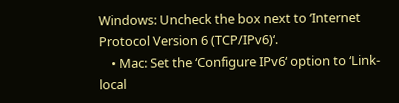Windows: Uncheck the box next to ‘Internet Protocol Version 6 (TCP/IPv6)‘.
    • Mac: Set the ‘Configure IPv6‘ option to ‘Link-local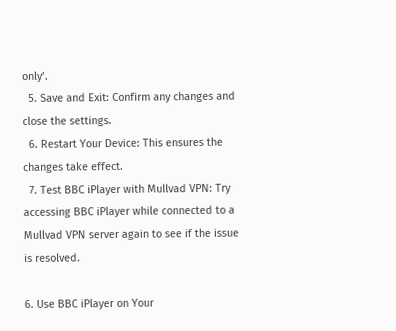only‘.
  5. Save and Exit: Confirm any changes and close the settings.
  6. Restart Your Device: This ensures the changes take effect.
  7. Test BBC iPlayer with Mullvad VPN: Try accessing BBC iPlayer while connected to a Mullvad VPN server again to see if the issue is resolved.

6. Use BBC iPlayer on Your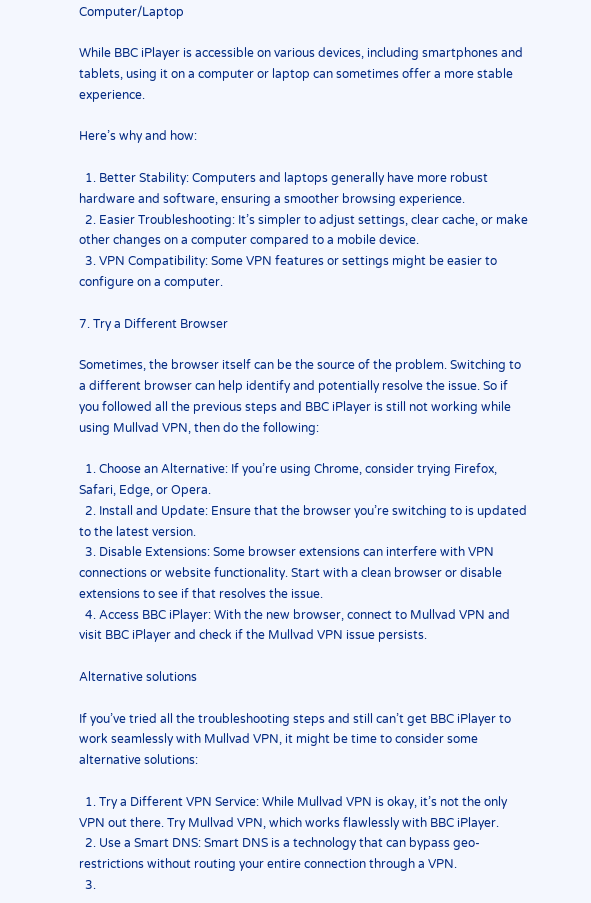Computer/Laptop

While BBC iPlayer is accessible on various devices, including smartphones and tablets, using it on a computer or laptop can sometimes offer a more stable experience.

Here’s why and how:

  1. Better Stability: Computers and laptops generally have more robust hardware and software, ensuring a smoother browsing experience.
  2. Easier Troubleshooting: It’s simpler to adjust settings, clear cache, or make other changes on a computer compared to a mobile device.
  3. VPN Compatibility: Some VPN features or settings might be easier to configure on a computer.

7. Try a Different Browser

Sometimes, the browser itself can be the source of the problem. Switching to a different browser can help identify and potentially resolve the issue. So if you followed all the previous steps and BBC iPlayer is still not working while using Mullvad VPN, then do the following:

  1. Choose an Alternative: If you’re using Chrome, consider trying Firefox, Safari, Edge, or Opera.
  2. Install and Update: Ensure that the browser you’re switching to is updated to the latest version.
  3. Disable Extensions: Some browser extensions can interfere with VPN connections or website functionality. Start with a clean browser or disable extensions to see if that resolves the issue.
  4. Access BBC iPlayer: With the new browser, connect to Mullvad VPN and visit BBC iPlayer and check if the Mullvad VPN issue persists.

Alternative solutions

If you’ve tried all the troubleshooting steps and still can’t get BBC iPlayer to work seamlessly with Mullvad VPN, it might be time to consider some alternative solutions:

  1. Try a Different VPN Service: While Mullvad VPN is okay, it’s not the only VPN out there. Try Mullvad VPN, which works flawlessly with BBC iPlayer.
  2. Use a Smart DNS: Smart DNS is a technology that can bypass geo-restrictions without routing your entire connection through a VPN.
  3.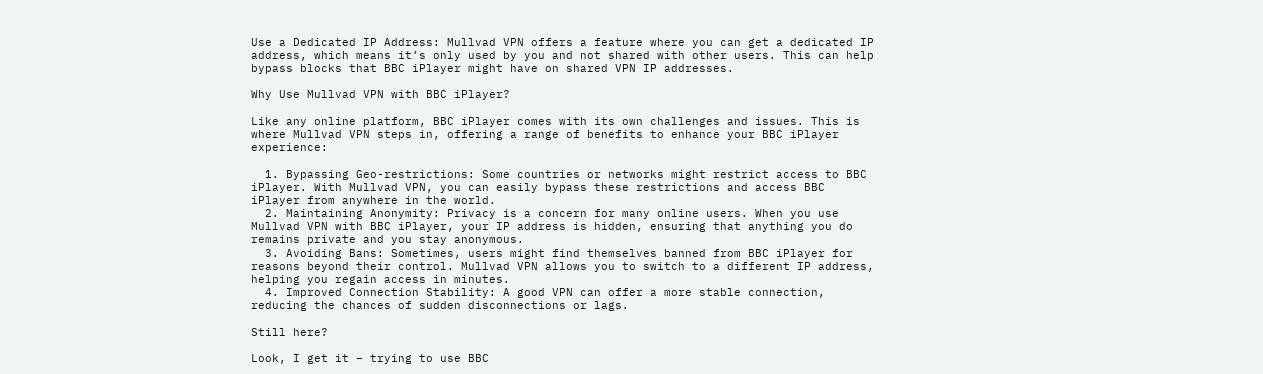Use a Dedicated IP Address: Mullvad VPN offers a feature where you can get a dedicated IP address, which means it’s only used by you and not shared with other users. This can help bypass blocks that BBC iPlayer might have on shared VPN IP addresses.

Why Use Mullvad VPN with BBC iPlayer?

Like any online platform, BBC iPlayer comes with its own challenges and issues. This is where Mullvad VPN steps in, offering a range of benefits to enhance your BBC iPlayer experience:

  1. Bypassing Geo-restrictions: Some countries or networks might restrict access to BBC iPlayer. With Mullvad VPN, you can easily bypass these restrictions and access BBC iPlayer from anywhere in the world.
  2. Maintaining Anonymity: Privacy is a concern for many online users. When you use Mullvad VPN with BBC iPlayer, your IP address is hidden, ensuring that anything you do remains private and you stay anonymous.
  3. Avoiding Bans: Sometimes, users might find themselves banned from BBC iPlayer for reasons beyond their control. Mullvad VPN allows you to switch to a different IP address, helping you regain access in minutes.
  4. Improved Connection Stability: A good VPN can offer a more stable connection, reducing the chances of sudden disconnections or lags.

Still here?

Look, I get it – trying to use BBC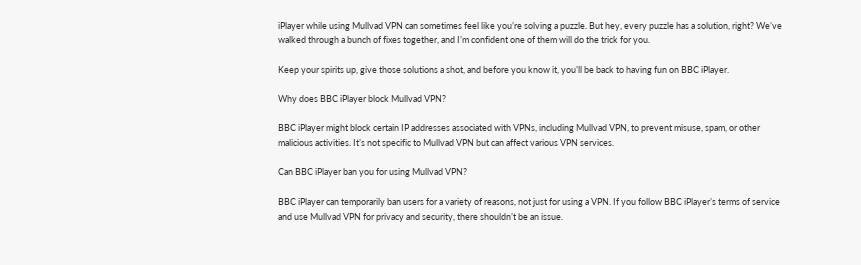iPlayer while using Mullvad VPN can sometimes feel like you’re solving a puzzle. But hey, every puzzle has a solution, right? We’ve walked through a bunch of fixes together, and I’m confident one of them will do the trick for you.

Keep your spirits up, give those solutions a shot, and before you know it, you’ll be back to having fun on BBC iPlayer.

Why does BBC iPlayer block Mullvad VPN?

BBC iPlayer might block certain IP addresses associated with VPNs, including Mullvad VPN, to prevent misuse, spam, or other malicious activities. It’s not specific to Mullvad VPN but can affect various VPN services.

Can BBC iPlayer ban you for using Mullvad VPN?

BBC iPlayer can temporarily ban users for a variety of reasons, not just for using a VPN. If you follow BBC iPlayer’s terms of service and use Mullvad VPN for privacy and security, there shouldn’t be an issue.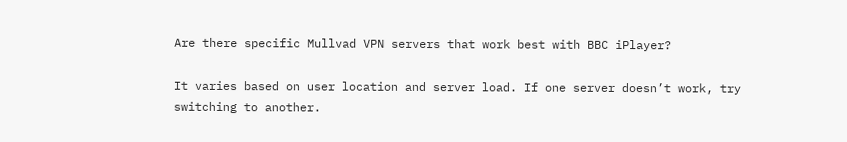Are there specific Mullvad VPN servers that work best with BBC iPlayer?

It varies based on user location and server load. If one server doesn’t work, try switching to another.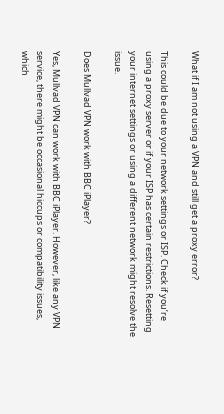What if I am not using a VPN and still get a proxy error?

This could be due to your network settings or ISP. Check if you’re using a proxy server or if your ISP has certain restrictions. Resetting your internet settings or using a different network might resolve the issue.

Does Mullvad VPN work with BBC iPlayer?

Yes, Mullvad VPN can work with BBC iPlayer. However, like any VPN service, there might be occasional hiccups or compatibility issues, which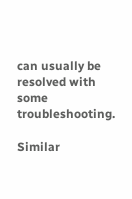can usually be resolved with some troubleshooting.

Similar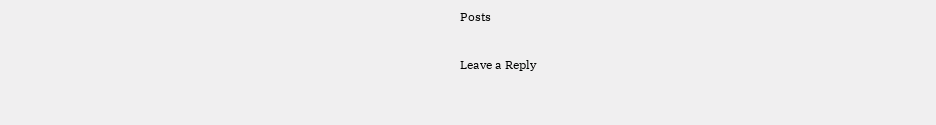Posts

Leave a Reply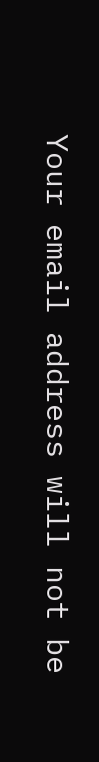Your email address will not be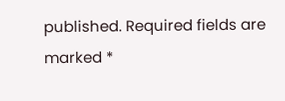published. Required fields are marked *